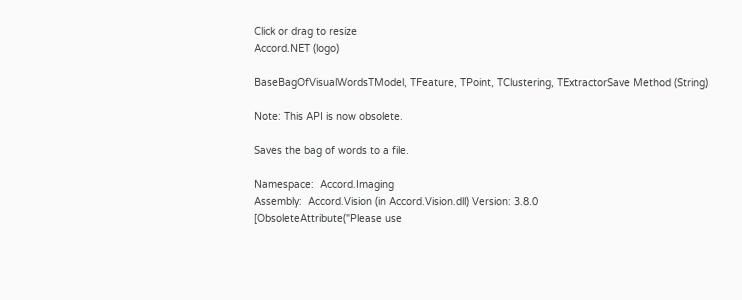Click or drag to resize
Accord.NET (logo)

BaseBagOfVisualWordsTModel, TFeature, TPoint, TClustering, TExtractorSave Method (String)

Note: This API is now obsolete.

Saves the bag of words to a file.

Namespace:  Accord.Imaging
Assembly:  Accord.Vision (in Accord.Vision.dll) Version: 3.8.0
[ObsoleteAttribute("Please use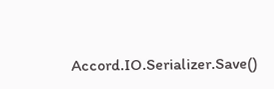Accord.IO.Serializer.Save()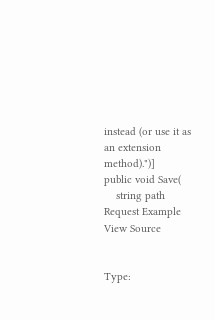instead (or use it as an extension method).")]
public void Save(
    string path
Request Example View Source


Type: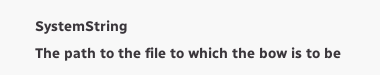SystemString
The path to the file to which the bow is to be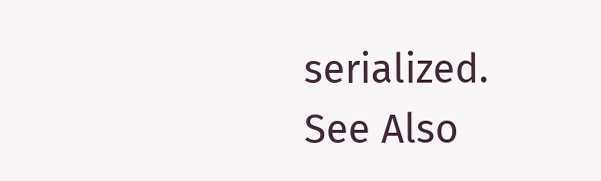serialized.
See Also